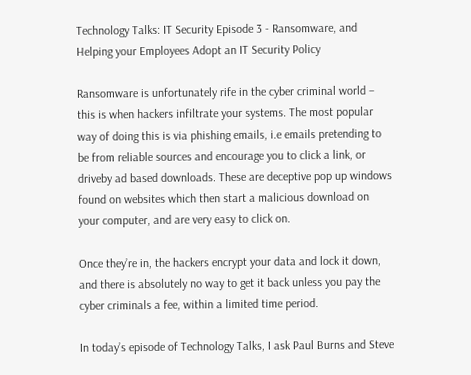Technology Talks: IT Security Episode 3 - Ransomware, and Helping your Employees Adopt an IT Security Policy

Ransomware is unfortunately rife in the cyber criminal world – this is when hackers infiltrate your systems. The most popular way of doing this is via phishing emails, i.e emails pretending to be from reliable sources and encourage you to click a link, or driveby ad based downloads. These are deceptive pop up windows found on websites which then start a malicious download on your computer, and are very easy to click on.

Once they’re in, the hackers encrypt your data and lock it down, and there is absolutely no way to get it back unless you pay the cyber criminals a fee, within a limited time period.

In today’s episode of Technology Talks, I ask Paul Burns and Steve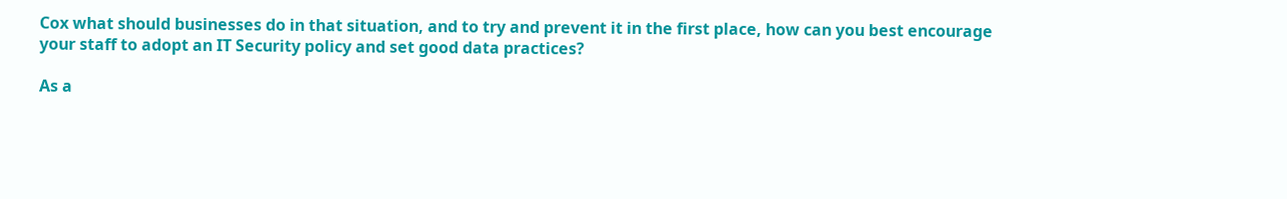Cox what should businesses do in that situation, and to try and prevent it in the first place, how can you best encourage your staff to adopt an IT Security policy and set good data practices?

As a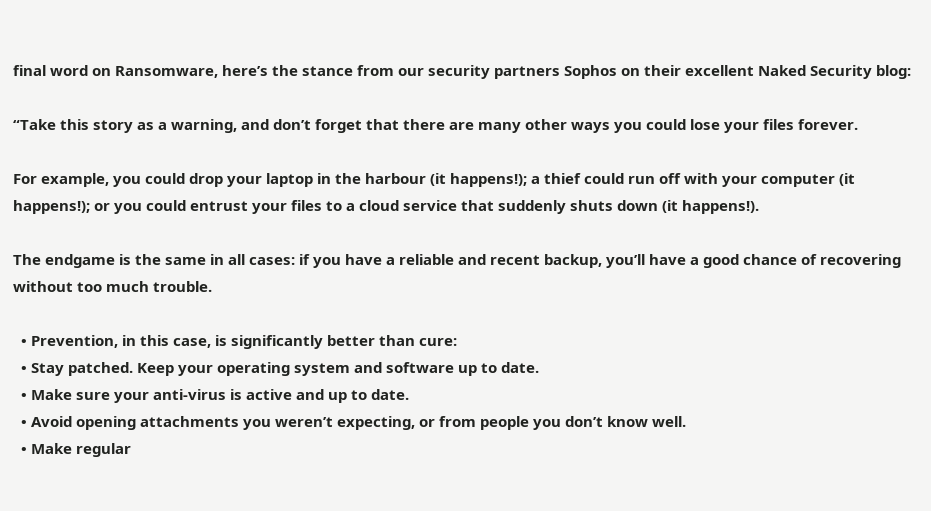final word on Ransomware, here’s the stance from our security partners Sophos on their excellent Naked Security blog:

“Take this story as a warning, and don’t forget that there are many other ways you could lose your files forever.

For example, you could drop your laptop in the harbour (it happens!); a thief could run off with your computer (it happens!); or you could entrust your files to a cloud service that suddenly shuts down (it happens!).

The endgame is the same in all cases: if you have a reliable and recent backup, you’ll have a good chance of recovering without too much trouble.

  • Prevention, in this case, is significantly better than cure:
  • Stay patched. Keep your operating system and software up to date.
  • Make sure your anti-virus is active and up to date.
  • Avoid opening attachments you weren’t expecting, or from people you don’t know well.
  • Make regular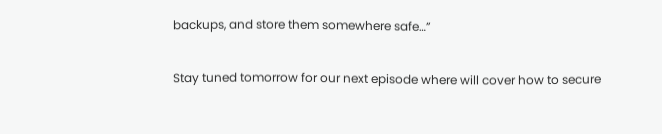backups, and store them somewhere safe…”

Stay tuned tomorrow for our next episode where will cover how to secure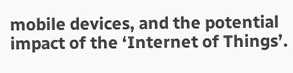mobile devices, and the potential impact of the ‘Internet of Things’.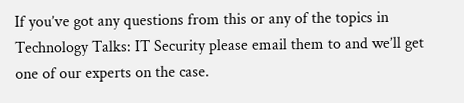If you’ve got any questions from this or any of the topics in Technology Talks: IT Security please email them to and we’ll get one of our experts on the case.